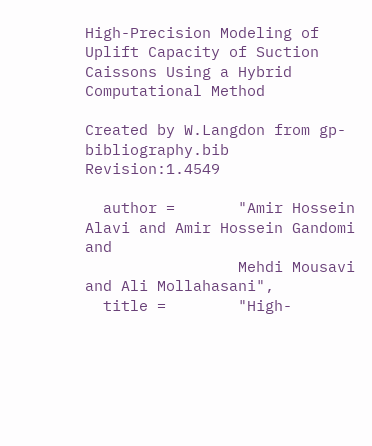High-Precision Modeling of Uplift Capacity of Suction Caissons Using a Hybrid Computational Method

Created by W.Langdon from gp-bibliography.bib Revision:1.4549

  author =       "Amir Hossein Alavi and Amir Hossein Gandomi and
                 Mehdi Mousavi and Ali Mollahasani",
  title =        "High-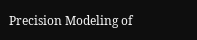Precision Modeling of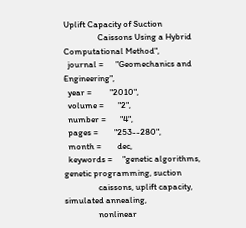Uplift Capacity of Suction
                 Caissons Using a Hybrid Computational Method",
  journal =      "Geomechanics and Engineering",
  year =         "2010",
  volume =       "2",
  number =       "4",
  pages =        "253--280",
  month =        dec,
  keywords =     "genetic algorithms, genetic programming, suction
                 caissons, uplift capacity, simulated annealing,
                 nonlinear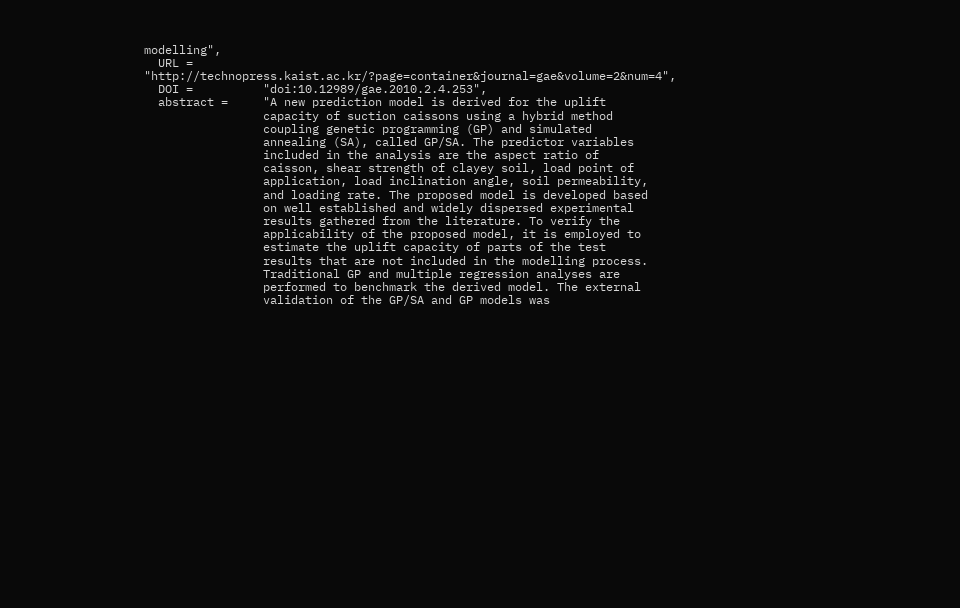modelling",
  URL =          "http://technopress.kaist.ac.kr/?page=container&journal=gae&volume=2&num=4",
  DOI =          "doi:10.12989/gae.2010.2.4.253",
  abstract =     "A new prediction model is derived for the uplift
                 capacity of suction caissons using a hybrid method
                 coupling genetic programming (GP) and simulated
                 annealing (SA), called GP/SA. The predictor variables
                 included in the analysis are the aspect ratio of
                 caisson, shear strength of clayey soil, load point of
                 application, load inclination angle, soil permeability,
                 and loading rate. The proposed model is developed based
                 on well established and widely dispersed experimental
                 results gathered from the literature. To verify the
                 applicability of the proposed model, it is employed to
                 estimate the uplift capacity of parts of the test
                 results that are not included in the modelling process.
                 Traditional GP and multiple regression analyses are
                 performed to benchmark the derived model. The external
                 validation of the GP/SA and GP models was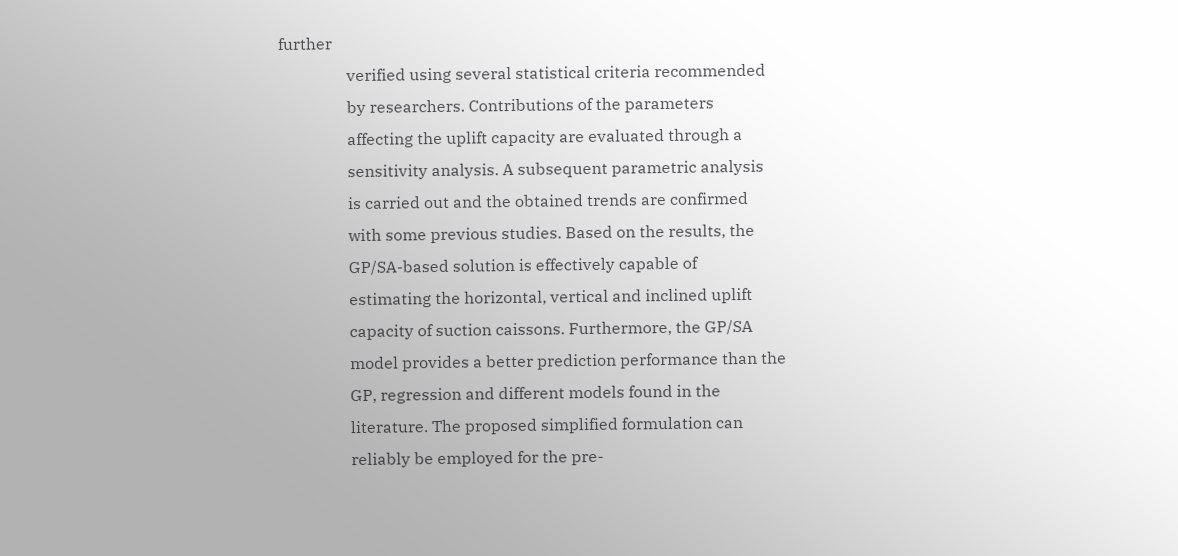further
                 verified using several statistical criteria recommended
                 by researchers. Contributions of the parameters
                 affecting the uplift capacity are evaluated through a
                 sensitivity analysis. A subsequent parametric analysis
                 is carried out and the obtained trends are confirmed
                 with some previous studies. Based on the results, the
                 GP/SA-based solution is effectively capable of
                 estimating the horizontal, vertical and inclined uplift
                 capacity of suction caissons. Furthermore, the GP/SA
                 model provides a better prediction performance than the
                 GP, regression and different models found in the
                 literature. The proposed simplified formulation can
                 reliably be employed for the pre-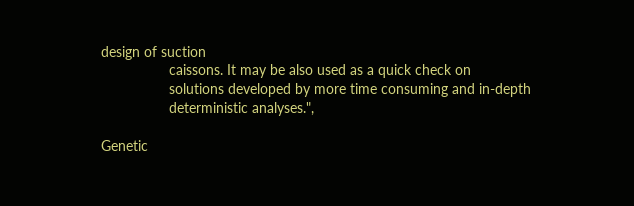design of suction
                 caissons. It may be also used as a quick check on
                 solutions developed by more time consuming and in-depth
                 deterministic analyses.",

Genetic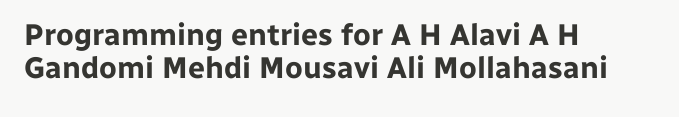Programming entries for A H Alavi A H Gandomi Mehdi Mousavi Ali Mollahasani